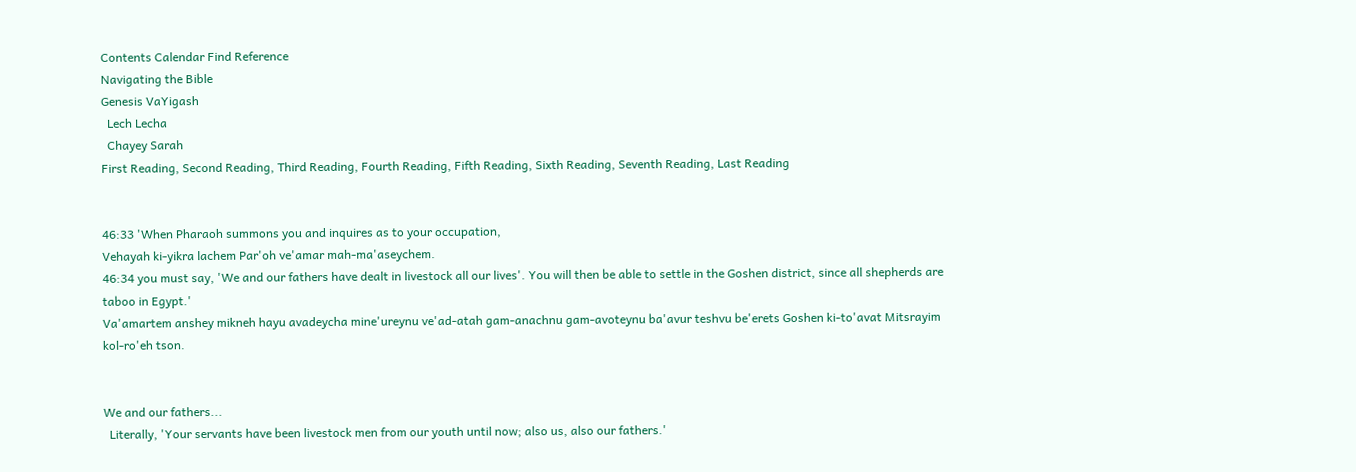Contents Calendar Find Reference
Navigating the Bible
Genesis VaYigash
  Lech Lecha
  Chayey Sarah
First Reading, Second Reading, Third Reading, Fourth Reading, Fifth Reading, Sixth Reading, Seventh Reading, Last Reading


46:33 'When Pharaoh summons you and inquires as to your occupation,
Vehayah ki-yikra lachem Par'oh ve'amar mah-ma'aseychem.
46:34 you must say, 'We and our fathers have dealt in livestock all our lives'. You will then be able to settle in the Goshen district, since all shepherds are taboo in Egypt.'
Va'amartem anshey mikneh hayu avadeycha mine'ureynu ve'ad-atah gam-anachnu gam-avoteynu ba'avur teshvu be'erets Goshen ki-to'avat Mitsrayim kol-ro'eh tson.


We and our fathers...
  Literally, 'Your servants have been livestock men from our youth until now; also us, also our fathers.'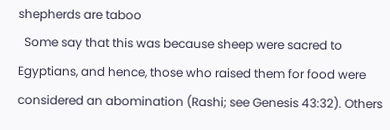shepherds are taboo
  Some say that this was because sheep were sacred to Egyptians, and hence, those who raised them for food were considered an abomination (Rashi; see Genesis 43:32). Others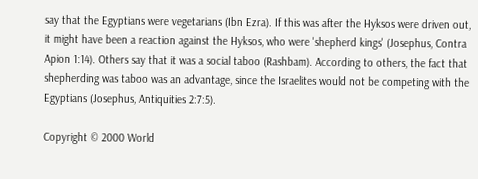say that the Egyptians were vegetarians (Ibn Ezra). If this was after the Hyksos were driven out, it might have been a reaction against the Hyksos, who were 'shepherd kings' (Josephus, Contra Apion 1:14). Others say that it was a social taboo (Rashbam). According to others, the fact that shepherding was taboo was an advantage, since the Israelites would not be competing with the Egyptians (Josephus, Antiquities 2:7:5).

Copyright © 2000 World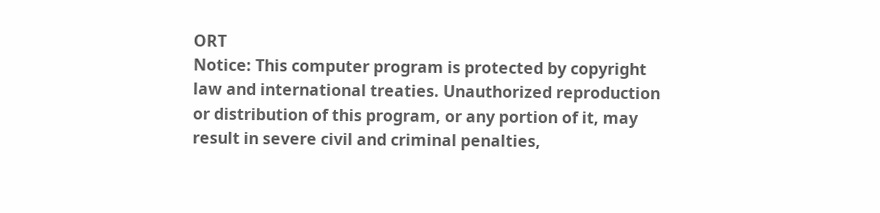ORT
Notice: This computer program is protected by copyright law and international treaties. Unauthorized reproduction or distribution of this program, or any portion of it, may result in severe civil and criminal penalties,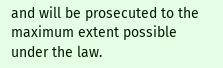and will be prosecuted to the maximum extent possible under the law.